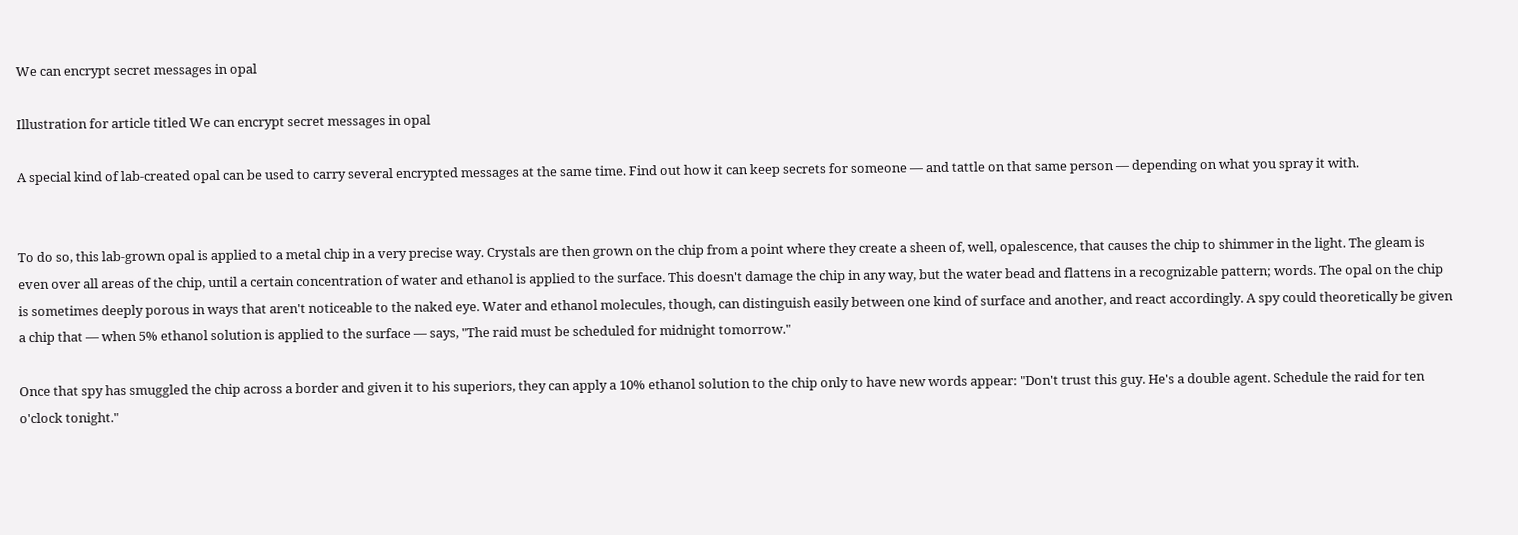We can encrypt secret messages in opal

Illustration for article titled We can encrypt secret messages in opal

A special kind of lab-created opal can be used to carry several encrypted messages at the same time. Find out how it can keep secrets for someone — and tattle on that same person — depending on what you spray it with.


To do so, this lab-grown opal is applied to a metal chip in a very precise way. Crystals are then grown on the chip from a point where they create a sheen of, well, opalescence, that causes the chip to shimmer in the light. The gleam is even over all areas of the chip, until a certain concentration of water and ethanol is applied to the surface. This doesn't damage the chip in any way, but the water bead and flattens in a recognizable pattern; words. The opal on the chip is sometimes deeply porous in ways that aren't noticeable to the naked eye. Water and ethanol molecules, though, can distinguish easily between one kind of surface and another, and react accordingly. A spy could theoretically be given a chip that — when 5% ethanol solution is applied to the surface — says, "The raid must be scheduled for midnight tomorrow."

Once that spy has smuggled the chip across a border and given it to his superiors, they can apply a 10% ethanol solution to the chip only to have new words appear: "Don't trust this guy. He's a double agent. Schedule the raid for ten o'clock tonight."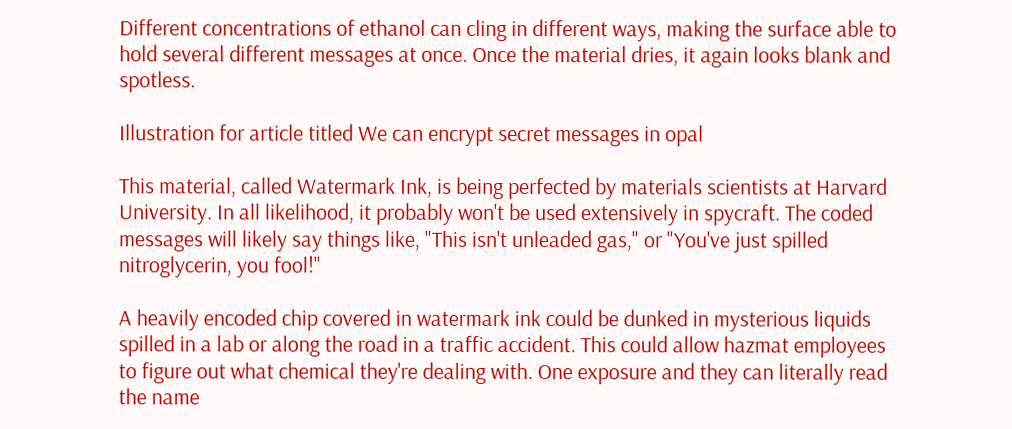Different concentrations of ethanol can cling in different ways, making the surface able to hold several different messages at once. Once the material dries, it again looks blank and spotless.

Illustration for article titled We can encrypt secret messages in opal

This material, called Watermark Ink, is being perfected by materials scientists at Harvard University. In all likelihood, it probably won't be used extensively in spycraft. The coded messages will likely say things like, "This isn't unleaded gas," or "You've just spilled nitroglycerin, you fool!"

A heavily encoded chip covered in watermark ink could be dunked in mysterious liquids spilled in a lab or along the road in a traffic accident. This could allow hazmat employees to figure out what chemical they're dealing with. One exposure and they can literally read the name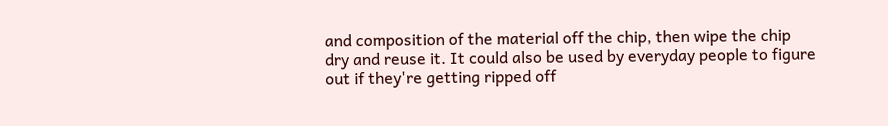and composition of the material off the chip, then wipe the chip dry and reuse it. It could also be used by everyday people to figure out if they're getting ripped off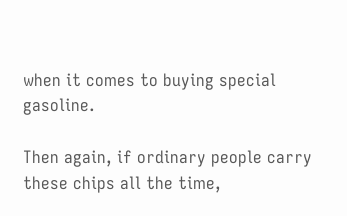when it comes to buying special gasoline.

Then again, if ordinary people carry these chips all the time,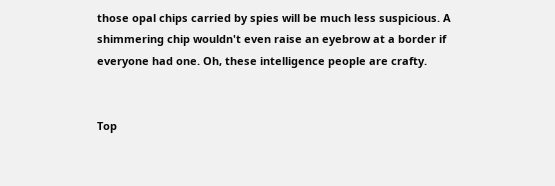those opal chips carried by spies will be much less suspicious. A shimmering chip wouldn't even raise an eyebrow at a border if everyone had one. Oh, these intelligence people are crafty.


Top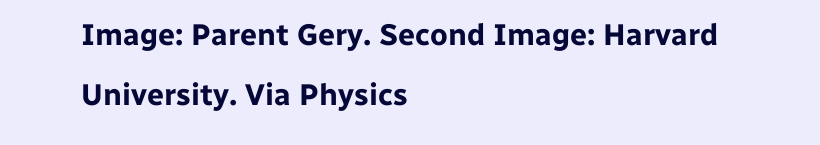Image: Parent Gery. Second Image: Harvard University. Via Physics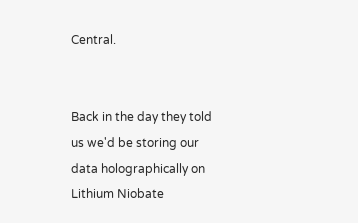Central.


Back in the day they told us we'd be storing our data holographically on Lithium Niobate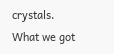crystals. What we got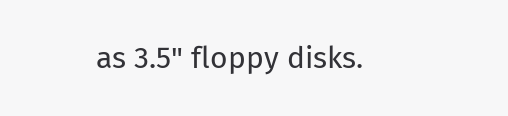as 3.5" floppy disks.